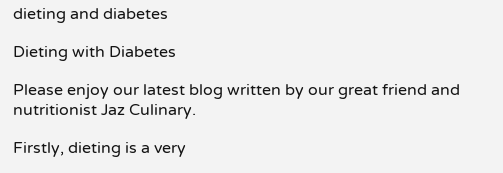dieting and diabetes

Dieting with Diabetes

Please enjoy our latest blog written by our great friend and nutritionist Jaz Culinary.

Firstly, dieting is a very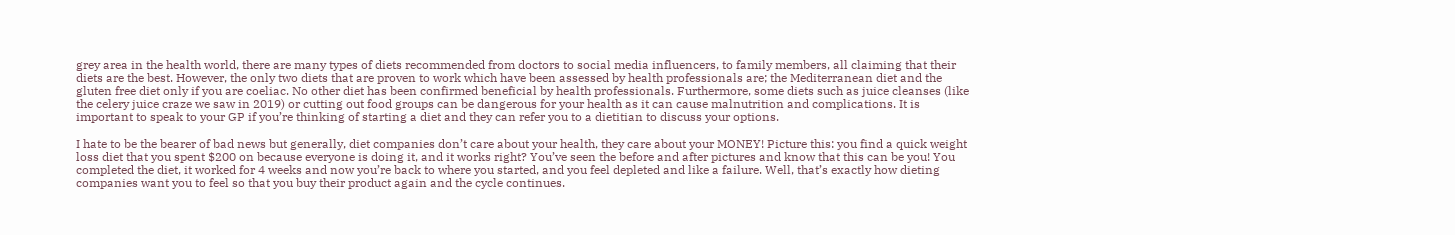grey area in the health world, there are many types of diets recommended from doctors to social media influencers, to family members, all claiming that their diets are the best. However, the only two diets that are proven to work which have been assessed by health professionals are; the Mediterranean diet and the gluten free diet only if you are coeliac. No other diet has been confirmed beneficial by health professionals. Furthermore, some diets such as juice cleanses (like the celery juice craze we saw in 2019) or cutting out food groups can be dangerous for your health as it can cause malnutrition and complications. It is important to speak to your GP if you’re thinking of starting a diet and they can refer you to a dietitian to discuss your options.

I hate to be the bearer of bad news but generally, diet companies don’t care about your health, they care about your MONEY! Picture this: you find a quick weight loss diet that you spent $200 on because everyone is doing it, and it works right? You’ve seen the before and after pictures and know that this can be you! You completed the diet, it worked for 4 weeks and now you’re back to where you started, and you feel depleted and like a failure. Well, that’s exactly how dieting companies want you to feel so that you buy their product again and the cycle continues.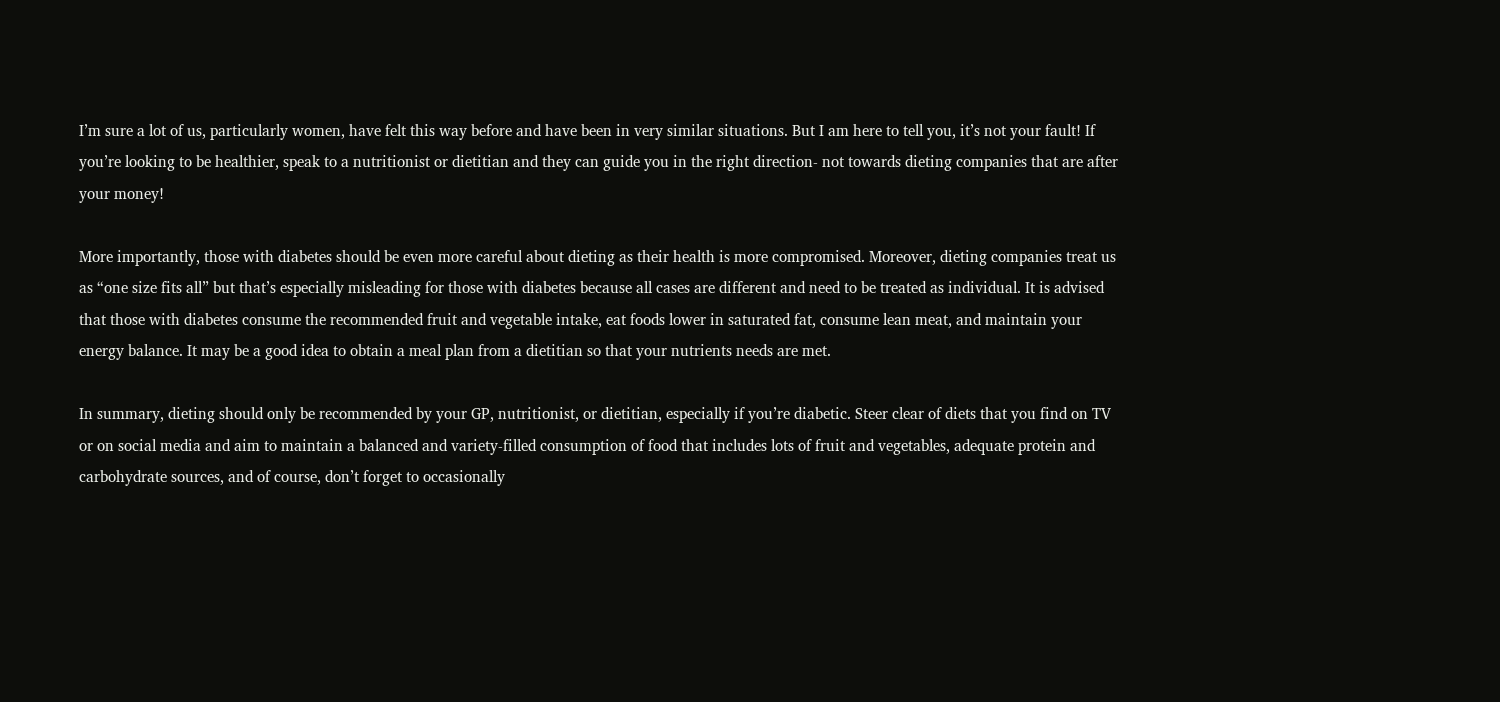I’m sure a lot of us, particularly women, have felt this way before and have been in very similar situations. But I am here to tell you, it’s not your fault! If you’re looking to be healthier, speak to a nutritionist or dietitian and they can guide you in the right direction- not towards dieting companies that are after your money!

More importantly, those with diabetes should be even more careful about dieting as their health is more compromised. Moreover, dieting companies treat us as “one size fits all” but that’s especially misleading for those with diabetes because all cases are different and need to be treated as individual. It is advised that those with diabetes consume the recommended fruit and vegetable intake, eat foods lower in saturated fat, consume lean meat, and maintain your energy balance. It may be a good idea to obtain a meal plan from a dietitian so that your nutrients needs are met.

In summary, dieting should only be recommended by your GP, nutritionist, or dietitian, especially if you’re diabetic. Steer clear of diets that you find on TV or on social media and aim to maintain a balanced and variety-filled consumption of food that includes lots of fruit and vegetables, adequate protein and carbohydrate sources, and of course, don’t forget to occasionally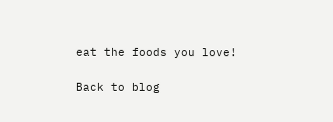eat the foods you love!

Back to blog